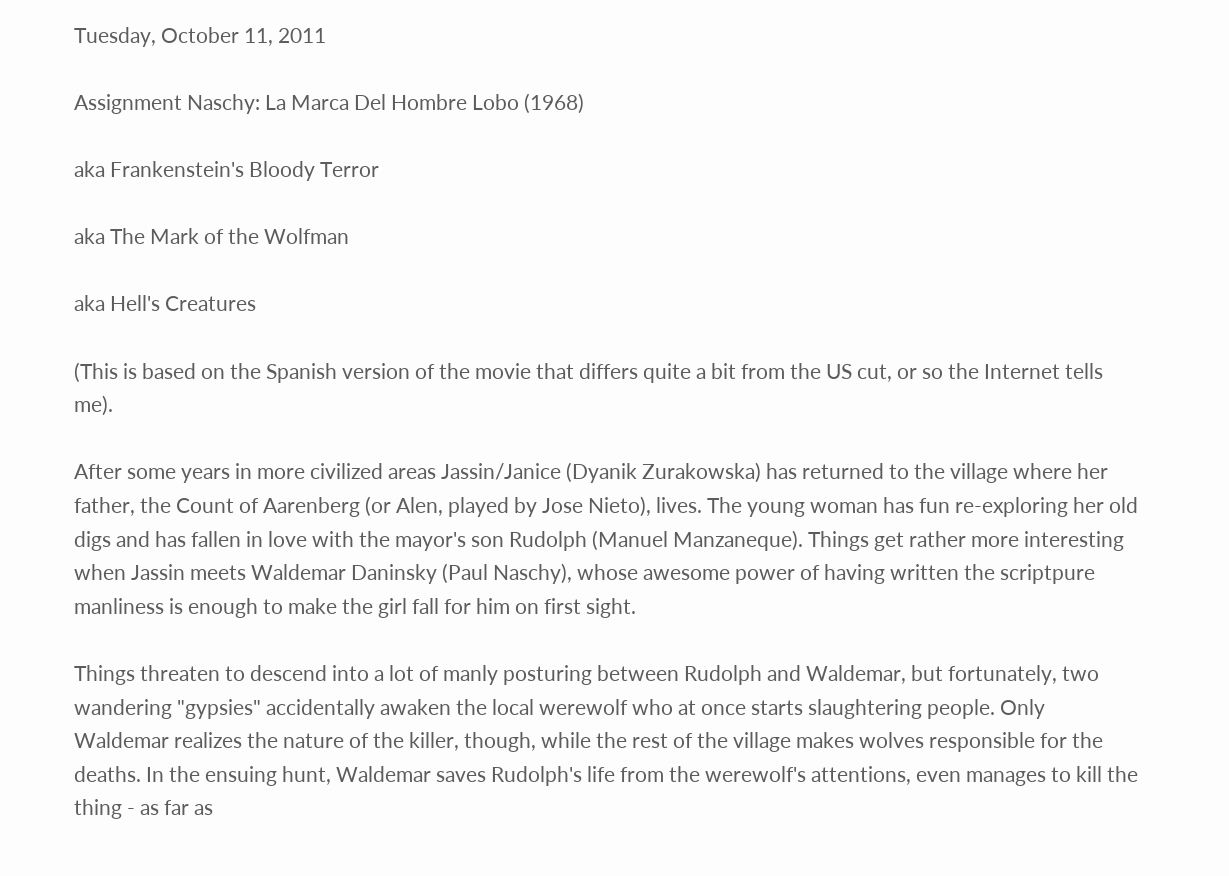Tuesday, October 11, 2011

Assignment Naschy: La Marca Del Hombre Lobo (1968)

aka Frankenstein's Bloody Terror

aka The Mark of the Wolfman

aka Hell's Creatures

(This is based on the Spanish version of the movie that differs quite a bit from the US cut, or so the Internet tells me).

After some years in more civilized areas Jassin/Janice (Dyanik Zurakowska) has returned to the village where her father, the Count of Aarenberg (or Alen, played by Jose Nieto), lives. The young woman has fun re-exploring her old digs and has fallen in love with the mayor's son Rudolph (Manuel Manzaneque). Things get rather more interesting when Jassin meets Waldemar Daninsky (Paul Naschy), whose awesome power of having written the scriptpure manliness is enough to make the girl fall for him on first sight.

Things threaten to descend into a lot of manly posturing between Rudolph and Waldemar, but fortunately, two wandering "gypsies" accidentally awaken the local werewolf who at once starts slaughtering people. Only Waldemar realizes the nature of the killer, though, while the rest of the village makes wolves responsible for the deaths. In the ensuing hunt, Waldemar saves Rudolph's life from the werewolf's attentions, even manages to kill the thing - as far as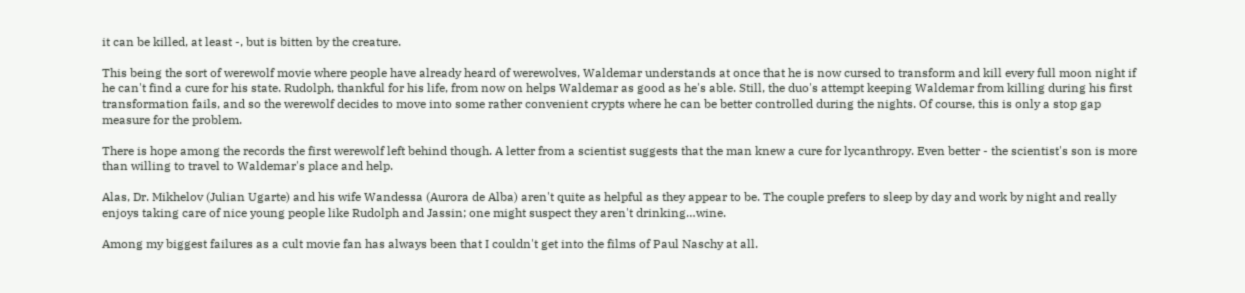it can be killed, at least -, but is bitten by the creature.

This being the sort of werewolf movie where people have already heard of werewolves, Waldemar understands at once that he is now cursed to transform and kill every full moon night if he can't find a cure for his state. Rudolph, thankful for his life, from now on helps Waldemar as good as he's able. Still, the duo's attempt keeping Waldemar from killing during his first transformation fails, and so the werewolf decides to move into some rather convenient crypts where he can be better controlled during the nights. Of course, this is only a stop gap measure for the problem.

There is hope among the records the first werewolf left behind though. A letter from a scientist suggests that the man knew a cure for lycanthropy. Even better - the scientist's son is more than willing to travel to Waldemar's place and help.

Alas, Dr. Mikhelov (Julian Ugarte) and his wife Wandessa (Aurora de Alba) aren't quite as helpful as they appear to be. The couple prefers to sleep by day and work by night and really enjoys taking care of nice young people like Rudolph and Jassin; one might suspect they aren't drinking…wine.

Among my biggest failures as a cult movie fan has always been that I couldn't get into the films of Paul Naschy at all.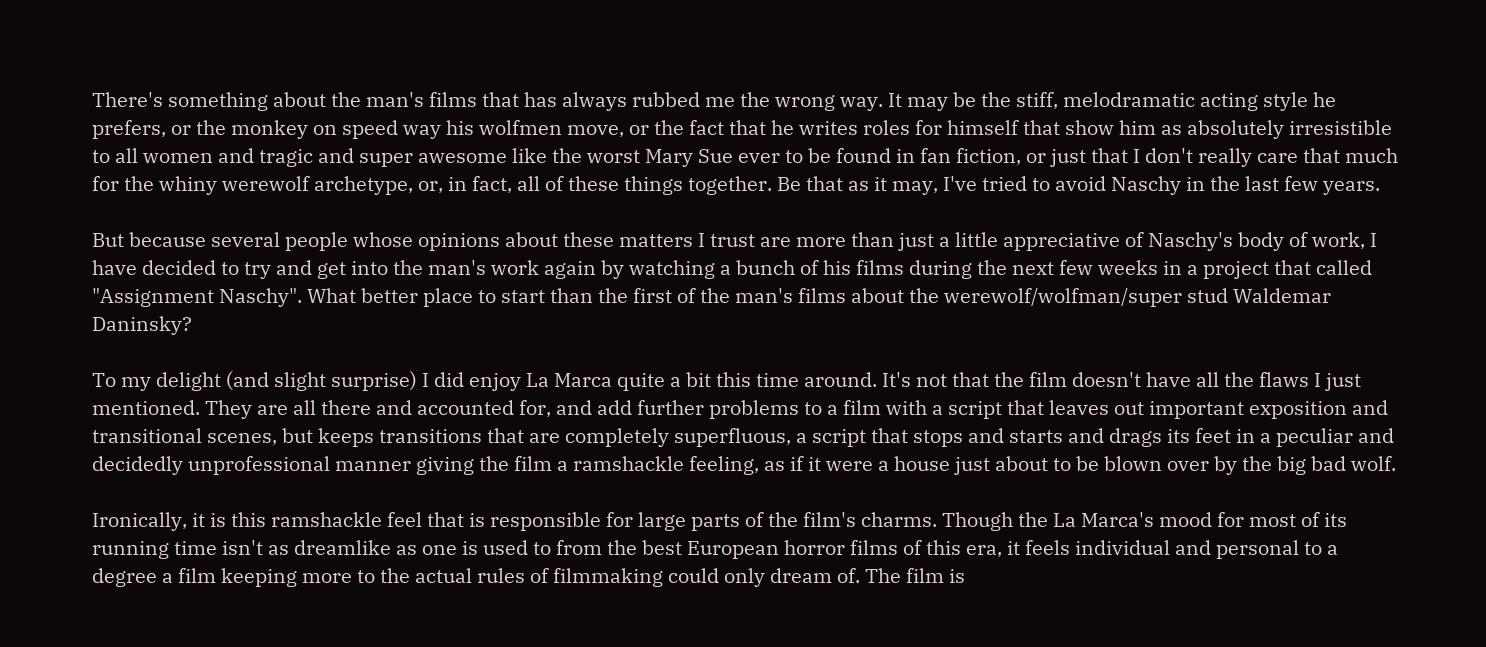There's something about the man's films that has always rubbed me the wrong way. It may be the stiff, melodramatic acting style he prefers, or the monkey on speed way his wolfmen move, or the fact that he writes roles for himself that show him as absolutely irresistible to all women and tragic and super awesome like the worst Mary Sue ever to be found in fan fiction, or just that I don't really care that much for the whiny werewolf archetype, or, in fact, all of these things together. Be that as it may, I've tried to avoid Naschy in the last few years.

But because several people whose opinions about these matters I trust are more than just a little appreciative of Naschy's body of work, I have decided to try and get into the man's work again by watching a bunch of his films during the next few weeks in a project that called "Assignment Naschy". What better place to start than the first of the man's films about the werewolf/wolfman/super stud Waldemar Daninsky?

To my delight (and slight surprise) I did enjoy La Marca quite a bit this time around. It's not that the film doesn't have all the flaws I just mentioned. They are all there and accounted for, and add further problems to a film with a script that leaves out important exposition and transitional scenes, but keeps transitions that are completely superfluous, a script that stops and starts and drags its feet in a peculiar and decidedly unprofessional manner giving the film a ramshackle feeling, as if it were a house just about to be blown over by the big bad wolf.

Ironically, it is this ramshackle feel that is responsible for large parts of the film's charms. Though the La Marca's mood for most of its running time isn't as dreamlike as one is used to from the best European horror films of this era, it feels individual and personal to a degree a film keeping more to the actual rules of filmmaking could only dream of. The film is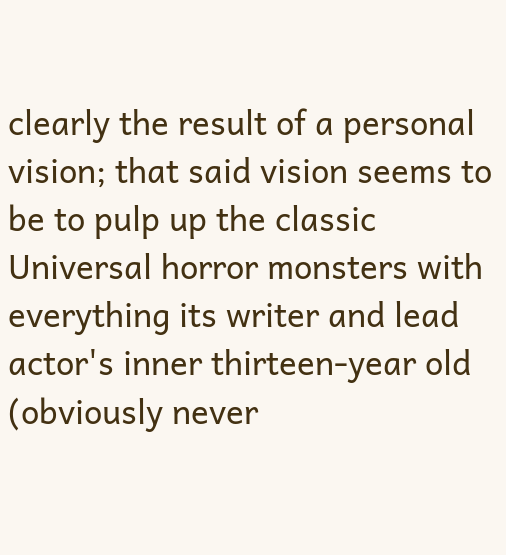clearly the result of a personal vision; that said vision seems to be to pulp up the classic Universal horror monsters with everything its writer and lead actor's inner thirteen-year old (obviously never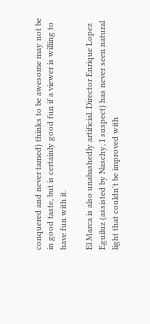conquered and never tamed) thinks to be awesome may not be in good taste, but is certainly good fun if a viewer is willing to have fun with it.

El Marca is also unabashedly artificial. Director Enrique Lopez Eguiluz (assisted by Naschy, I suspect) has never seen natural light that couldn't be improved with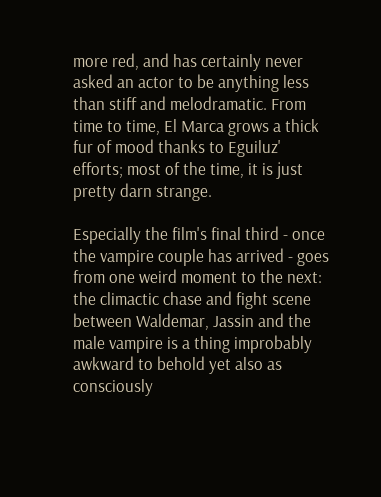more red, and has certainly never asked an actor to be anything less than stiff and melodramatic. From time to time, El Marca grows a thick fur of mood thanks to Eguiluz' efforts; most of the time, it is just pretty darn strange.

Especially the film's final third - once the vampire couple has arrived - goes from one weird moment to the next: the climactic chase and fight scene between Waldemar, Jassin and the male vampire is a thing improbably awkward to behold yet also as consciously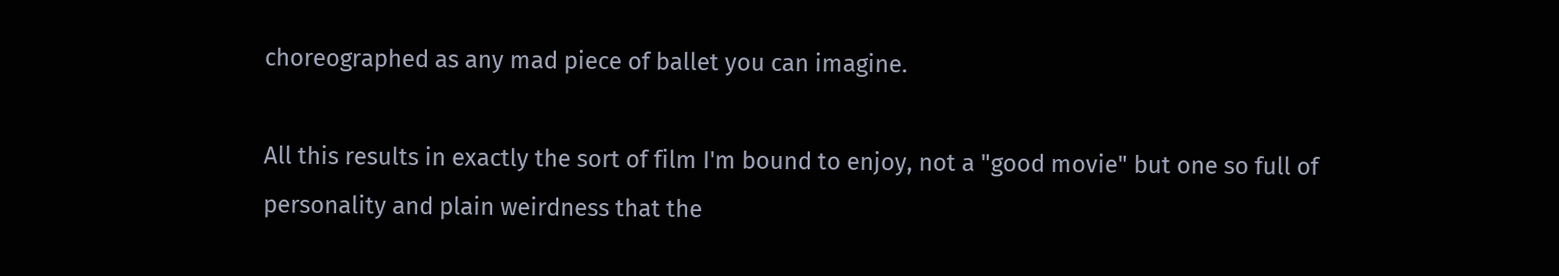choreographed as any mad piece of ballet you can imagine.

All this results in exactly the sort of film I'm bound to enjoy, not a "good movie" but one so full of personality and plain weirdness that the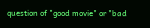question of "good movie" or "bad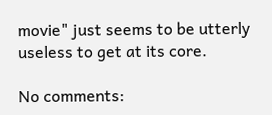movie" just seems to be utterly useless to get at its core.

No comments: